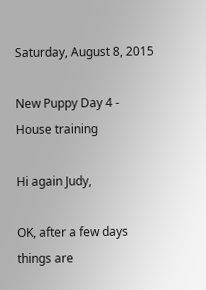Saturday, August 8, 2015

New Puppy Day 4 - House training

Hi again Judy,

OK, after a few days things are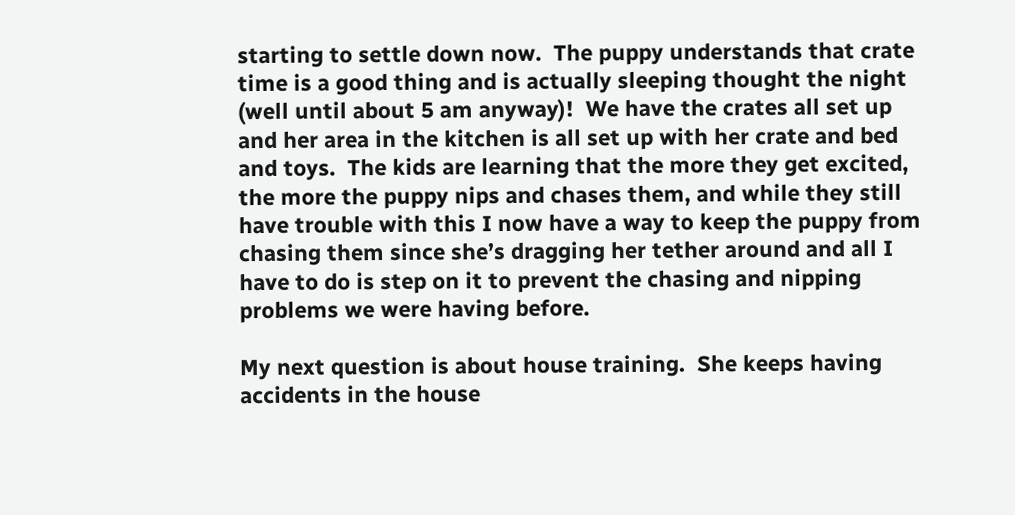starting to settle down now.  The puppy understands that crate time is a good thing and is actually sleeping thought the night (well until about 5 am anyway)!  We have the crates all set up and her area in the kitchen is all set up with her crate and bed and toys.  The kids are learning that the more they get excited, the more the puppy nips and chases them, and while they still have trouble with this I now have a way to keep the puppy from chasing them since she’s dragging her tether around and all I have to do is step on it to prevent the chasing and nipping problems we were having before.

My next question is about house training.  She keeps having accidents in the house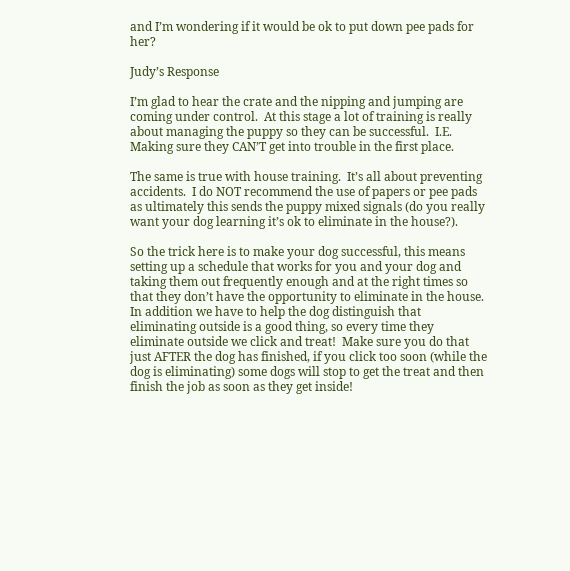and I’m wondering if it would be ok to put down pee pads for her?

Judy’s Response

I’m glad to hear the crate and the nipping and jumping are coming under control.  At this stage a lot of training is really about managing the puppy so they can be successful.  I.E. Making sure they CAN’T get into trouble in the first place.

The same is true with house training.  It’s all about preventing accidents.  I do NOT recommend the use of papers or pee pads as ultimately this sends the puppy mixed signals (do you really want your dog learning it’s ok to eliminate in the house?).

So the trick here is to make your dog successful, this means setting up a schedule that works for you and your dog and taking them out frequently enough and at the right times so that they don’t have the opportunity to eliminate in the house.  In addition we have to help the dog distinguish that eliminating outside is a good thing, so every time they eliminate outside we click and treat!  Make sure you do that just AFTER the dog has finished, if you click too soon (while the dog is eliminating) some dogs will stop to get the treat and then finish the job as soon as they get inside!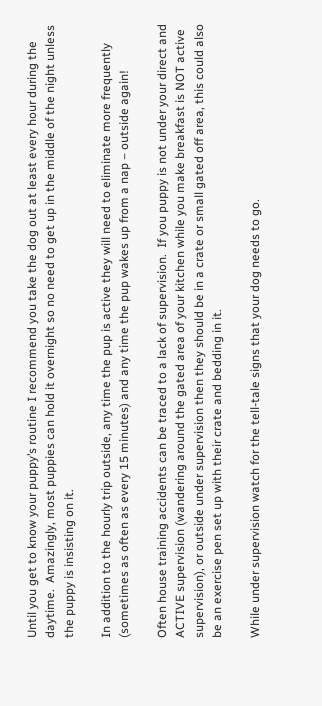Until you get to know your puppy’s routine I recommend you take the dog out at least every hour during the daytime.  Amazingly, most puppies can hold it overnight so no need to get up in the middle of the night unless the puppy is insisting on it.

In addition to the hourly trip outside, any time the pup is active they will need to eliminate more frequently (sometimes as often as every 15 minutes) and any time the pup wakes up from a nap – outside again!

Often house training accidents can be traced to a lack of supervision.  If you puppy is not under your direct and ACTIVE supervision (wandering around the gated area of your kitchen while you make breakfast is NOT active supervision), or outside under supervision then they should be in a crate or small gated off area, this could also be an exercise pen set up with their crate and bedding in it.

While under supervision watch for the tell-tale signs that your dog needs to go.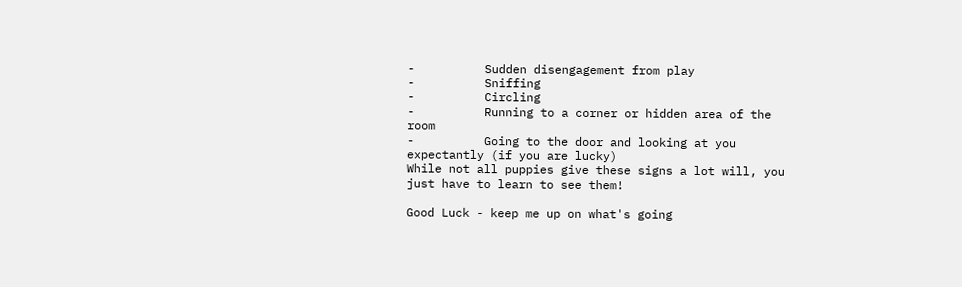-          Sudden disengagement from play
-          Sniffing
-          Circling
-          Running to a corner or hidden area of the room
-          Going to the door and looking at you expectantly (if you are lucky)
While not all puppies give these signs a lot will, you just have to learn to see them!

Good Luck - keep me up on what's going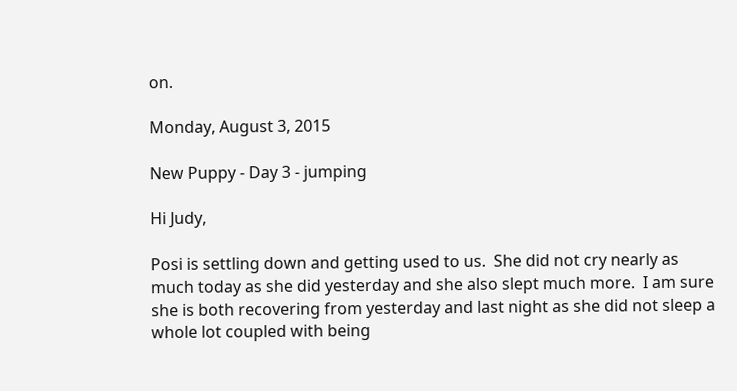on.

Monday, August 3, 2015

New Puppy - Day 3 - jumping

Hi Judy,

Posi is settling down and getting used to us.  She did not cry nearly as much today as she did yesterday and she also slept much more.  I am sure she is both recovering from yesterday and last night as she did not sleep a whole lot coupled with being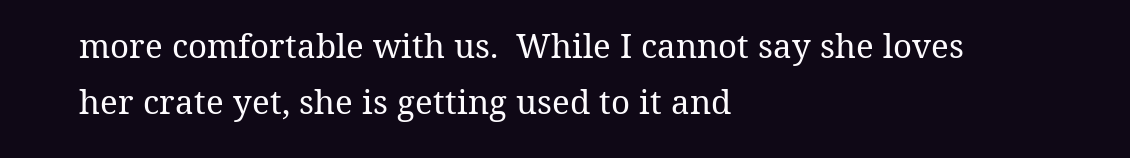more comfortable with us.  While I cannot say she loves her crate yet, she is getting used to it and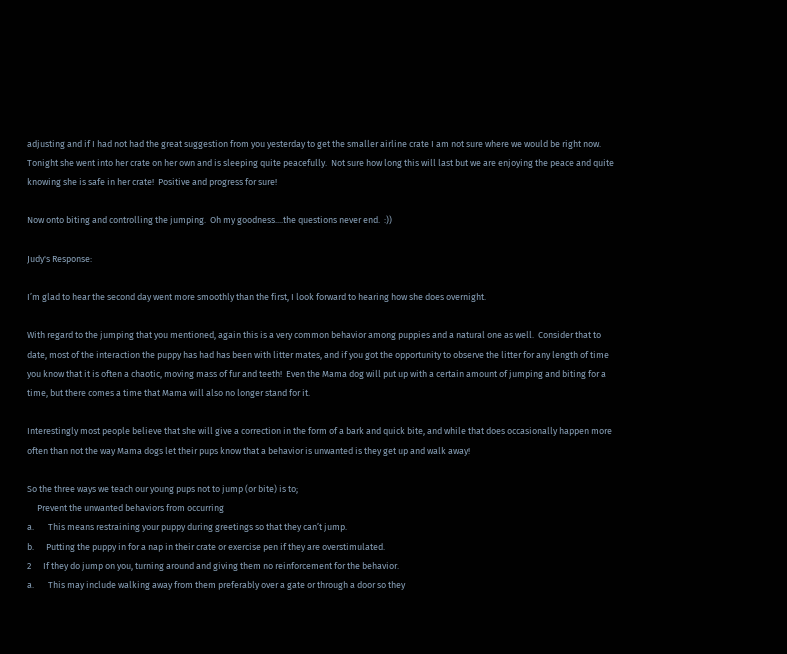adjusting and if I had not had the great suggestion from you yesterday to get the smaller airline crate I am not sure where we would be right now.  Tonight she went into her crate on her own and is sleeping quite peacefully.  Not sure how long this will last but we are enjoying the peace and quite knowing she is safe in her crate!  Positive and progress for sure!

Now onto biting and controlling the jumping.  Oh my goodness....the questions never end.  :))

Judy's Response:

I’m glad to hear the second day went more smoothly than the first, I look forward to hearing how she does overnight.

With regard to the jumping that you mentioned, again this is a very common behavior among puppies and a natural one as well.  Consider that to date, most of the interaction the puppy has had has been with litter mates, and if you got the opportunity to observe the litter for any length of time you know that it is often a chaotic, moving mass of fur and teeth!  Even the Mama dog will put up with a certain amount of jumping and biting for a time, but there comes a time that Mama will also no longer stand for it.

Interestingly most people believe that she will give a correction in the form of a bark and quick bite, and while that does occasionally happen more often than not the way Mama dogs let their pups know that a behavior is unwanted is they get up and walk away!

So the three ways we teach our young pups not to jump (or bite) is to;
     Prevent the unwanted behaviors from occurring
a.       This means restraining your puppy during greetings so that they can’t jump.
b.      Putting the puppy in for a nap in their crate or exercise pen if they are overstimulated.
2      If they do jump on you, turning around and giving them no reinforcement for the behavior.
a.       This may include walking away from them preferably over a gate or through a door so they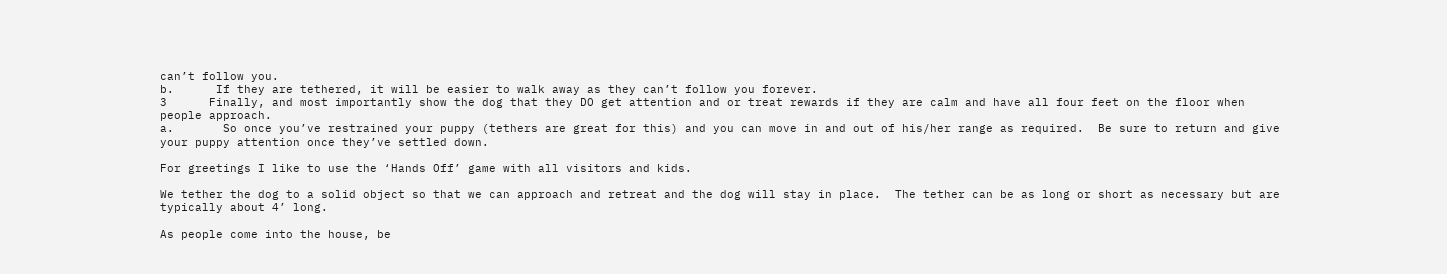can’t follow you.
b.      If they are tethered, it will be easier to walk away as they can’t follow you forever.
3      Finally, and most importantly show the dog that they DO get attention and or treat rewards if they are calm and have all four feet on the floor when people approach.
a.       So once you’ve restrained your puppy (tethers are great for this) and you can move in and out of his/her range as required.  Be sure to return and give your puppy attention once they’ve settled down.

For greetings I like to use the ‘Hands Off’ game with all visitors and kids.

We tether the dog to a solid object so that we can approach and retreat and the dog will stay in place.  The tether can be as long or short as necessary but are typically about 4’ long.

As people come into the house, be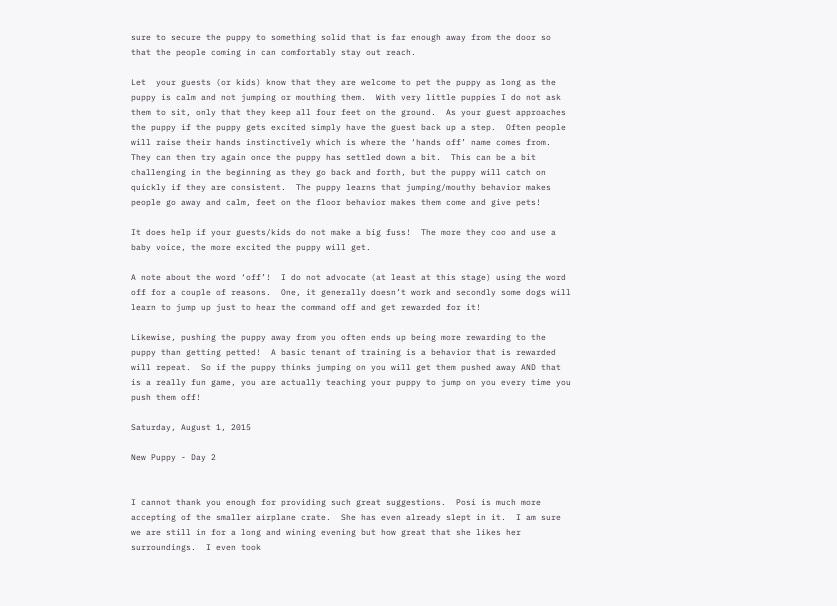sure to secure the puppy to something solid that is far enough away from the door so that the people coming in can comfortably stay out reach.

Let  your guests (or kids) know that they are welcome to pet the puppy as long as the puppy is calm and not jumping or mouthing them.  With very little puppies I do not ask them to sit, only that they keep all four feet on the ground.  As your guest approaches the puppy if the puppy gets excited simply have the guest back up a step.  Often people will raise their hands instinctively which is where the ‘hands off’ name comes from. They can then try again once the puppy has settled down a bit.  This can be a bit challenging in the beginning as they go back and forth, but the puppy will catch on quickly if they are consistent.  The puppy learns that jumping/mouthy behavior makes people go away and calm, feet on the floor behavior makes them come and give pets!

It does help if your guests/kids do not make a big fuss!  The more they coo and use a baby voice, the more excited the puppy will get.

A note about the word ‘off’!  I do not advocate (at least at this stage) using the word off for a couple of reasons.  One, it generally doesn’t work and secondly some dogs will learn to jump up just to hear the command off and get rewarded for it!

Likewise, pushing the puppy away from you often ends up being more rewarding to the puppy than getting petted!  A basic tenant of training is a behavior that is rewarded will repeat.  So if the puppy thinks jumping on you will get them pushed away AND that is a really fun game, you are actually teaching your puppy to jump on you every time you push them off!

Saturday, August 1, 2015

New Puppy - Day 2


I cannot thank you enough for providing such great suggestions.  Posi is much more accepting of the smaller airplane crate.  She has even already slept in it.  I am sure we are still in for a long and wining evening but how great that she likes her surroundings.  I even took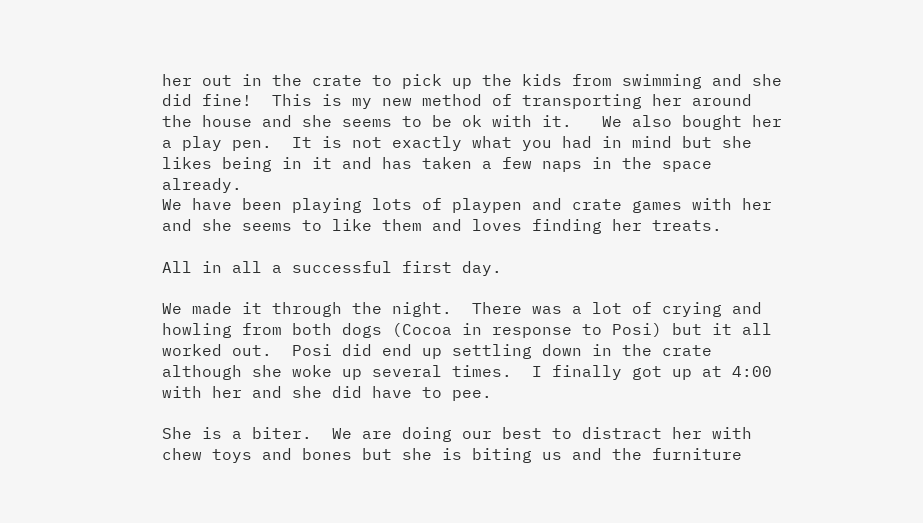her out in the crate to pick up the kids from swimming and she did fine!  This is my new method of transporting her around the house and she seems to be ok with it.   We also bought her a play pen.  It is not exactly what you had in mind but she likes being in it and has taken a few naps in the space already.
We have been playing lots of playpen and crate games with her and she seems to like them and loves finding her treats.

All in all a successful first day.

We made it through the night.  There was a lot of crying and howling from both dogs (Cocoa in response to Posi) but it all worked out.  Posi did end up settling down in the crate although she woke up several times.  I finally got up at 4:00 with her and she did have to pee.

She is a biter.  We are doing our best to distract her with chew toys and bones but she is biting us and the furniture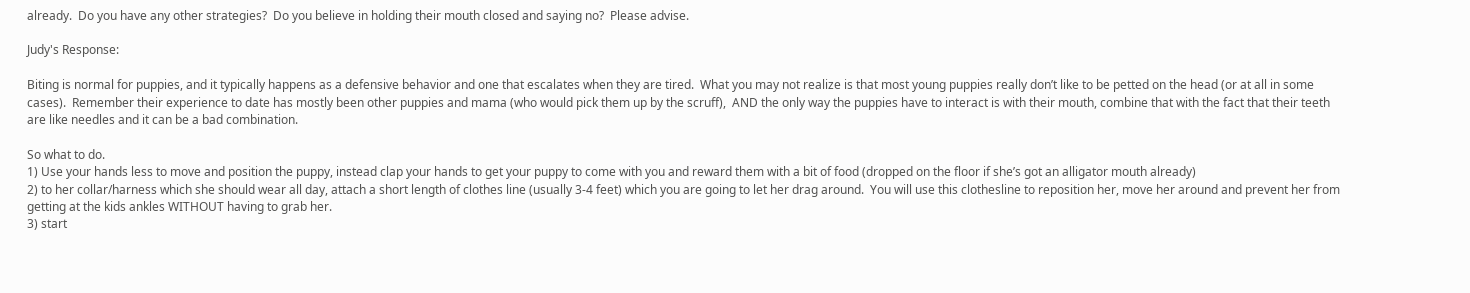already.  Do you have any other strategies?  Do you believe in holding their mouth closed and saying no?  Please advise.

Judy's Response:

Biting is normal for puppies, and it typically happens as a defensive behavior and one that escalates when they are tired.  What you may not realize is that most young puppies really don’t like to be petted on the head (or at all in some cases).  Remember their experience to date has mostly been other puppies and mama (who would pick them up by the scruff),  AND the only way the puppies have to interact is with their mouth, combine that with the fact that their teeth are like needles and it can be a bad combination.

So what to do.
1) Use your hands less to move and position the puppy, instead clap your hands to get your puppy to come with you and reward them with a bit of food (dropped on the floor if she’s got an alligator mouth already)
2) to her collar/harness which she should wear all day, attach a short length of clothes line (usually 3-4 feet) which you are going to let her drag around.  You will use this clothesline to reposition her, move her around and prevent her from getting at the kids ankles WITHOUT having to grab her.
3) start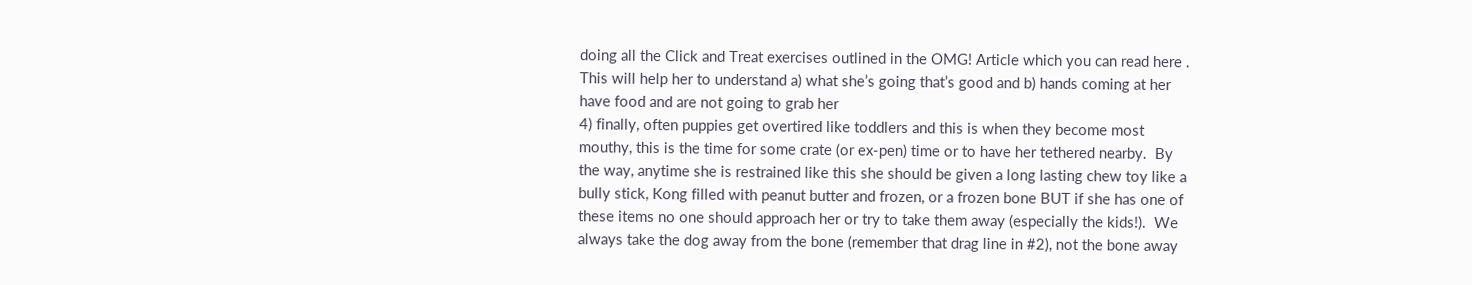doing all the Click and Treat exercises outlined in the OMG! Article which you can read here .  This will help her to understand a) what she’s going that’s good and b) hands coming at her have food and are not going to grab her
4) finally, often puppies get overtired like toddlers and this is when they become most mouthy, this is the time for some crate (or ex-pen) time or to have her tethered nearby.  By the way, anytime she is restrained like this she should be given a long lasting chew toy like a bully stick, Kong filled with peanut butter and frozen, or a frozen bone BUT if she has one of these items no one should approach her or try to take them away (especially the kids!).  We always take the dog away from the bone (remember that drag line in #2), not the bone away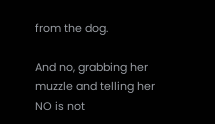from the dog.

And no, grabbing her muzzle and telling her NO is not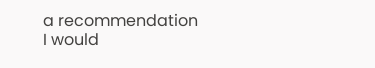a recommendation I would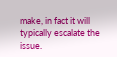make, in fact it will typically escalate the issue.